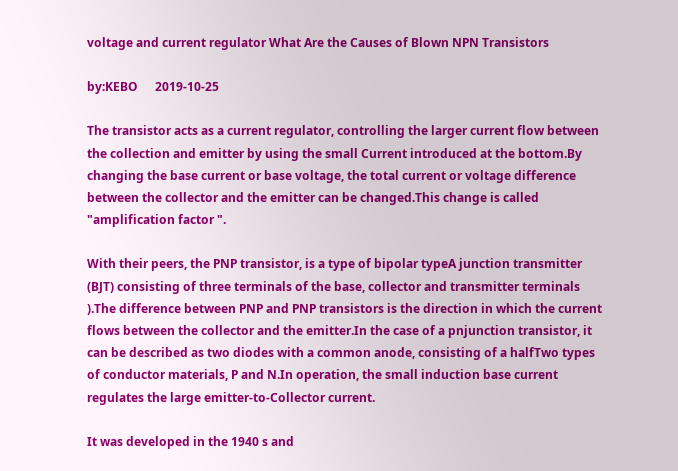voltage and current regulator What Are the Causes of Blown NPN Transistors

by:KEBO      2019-10-25

The transistor acts as a current regulator, controlling the larger current flow between the collection and emitter by using the small Current introduced at the bottom.By changing the base current or base voltage, the total current or voltage difference between the collector and the emitter can be changed.This change is called "amplification factor ".

With their peers, the PNP transistor, is a type of bipolar typeA junction transmitter (BJT) consisting of three terminals of the base, collector and transmitter terminals ).The difference between PNP and PNP transistors is the direction in which the current flows between the collector and the emitter.In the case of a pnjunction transistor, it can be described as two diodes with a common anode, consisting of a halfTwo types of conductor materials, P and N.In operation, the small induction base current regulates the large emitter-to-Collector current.

It was developed in the 1940 s and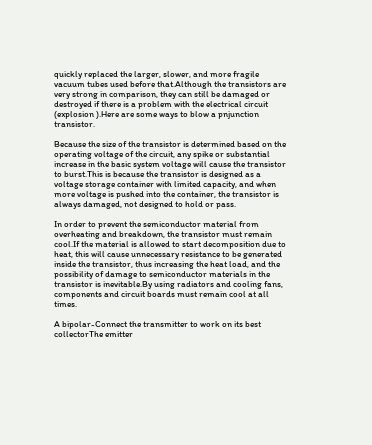quickly replaced the larger, slower, and more fragile vacuum tubes used before that.Although the transistors are very strong in comparison, they can still be damaged or destroyed if there is a problem with the electrical circuit (explosion ).Here are some ways to blow a pnjunction transistor.

Because the size of the transistor is determined based on the operating voltage of the circuit, any spike or substantial increase in the basic system voltage will cause the transistor to burst.This is because the transistor is designed as a voltage storage container with limited capacity, and when more voltage is pushed into the container, the transistor is always damaged, not designed to hold or pass.

In order to prevent the semiconductor material from overheating and breakdown, the transistor must remain cool.If the material is allowed to start decomposition due to heat, this will cause unnecessary resistance to be generated inside the transistor, thus increasing the heat load, and the possibility of damage to semiconductor materials in the transistor is inevitable.By using radiators and cooling fans, components and circuit boards must remain cool at all times.

A bipolar-Connect the transmitter to work on its best collectorThe emitter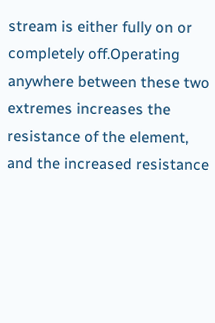stream is either fully on or completely off.Operating anywhere between these two extremes increases the resistance of the element, and the increased resistance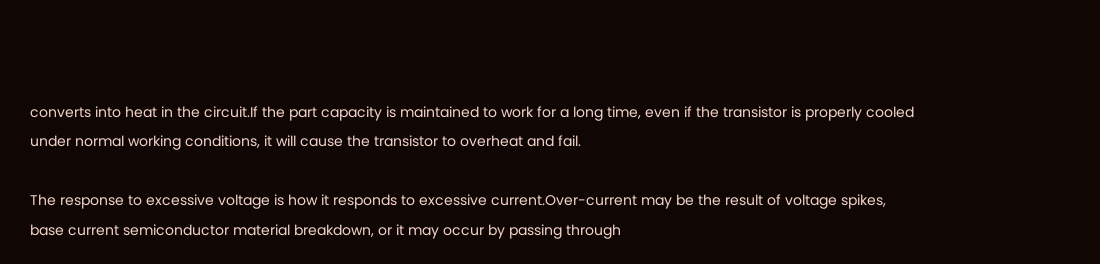converts into heat in the circuit.If the part capacity is maintained to work for a long time, even if the transistor is properly cooled under normal working conditions, it will cause the transistor to overheat and fail.

The response to excessive voltage is how it responds to excessive current.Over-current may be the result of voltage spikes, base current semiconductor material breakdown, or it may occur by passing through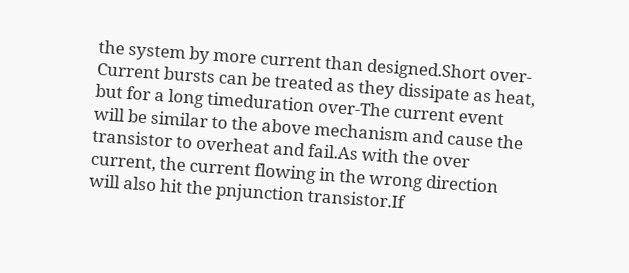the system by more current than designed.Short over-Current bursts can be treated as they dissipate as heat, but for a long timeduration over-The current event will be similar to the above mechanism and cause the transistor to overheat and fail.As with the over current, the current flowing in the wrong direction will also hit the pnjunction transistor.If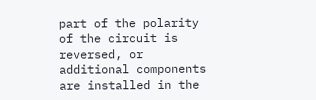part of the polarity of the circuit is reversed, or additional components are installed in the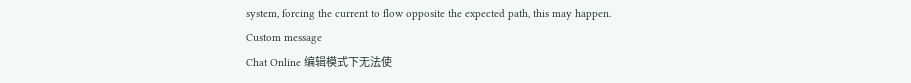system, forcing the current to flow opposite the expected path, this may happen.
Custom message
Chat Online 编辑模式下无法使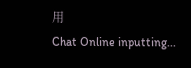用
Chat Online inputting...